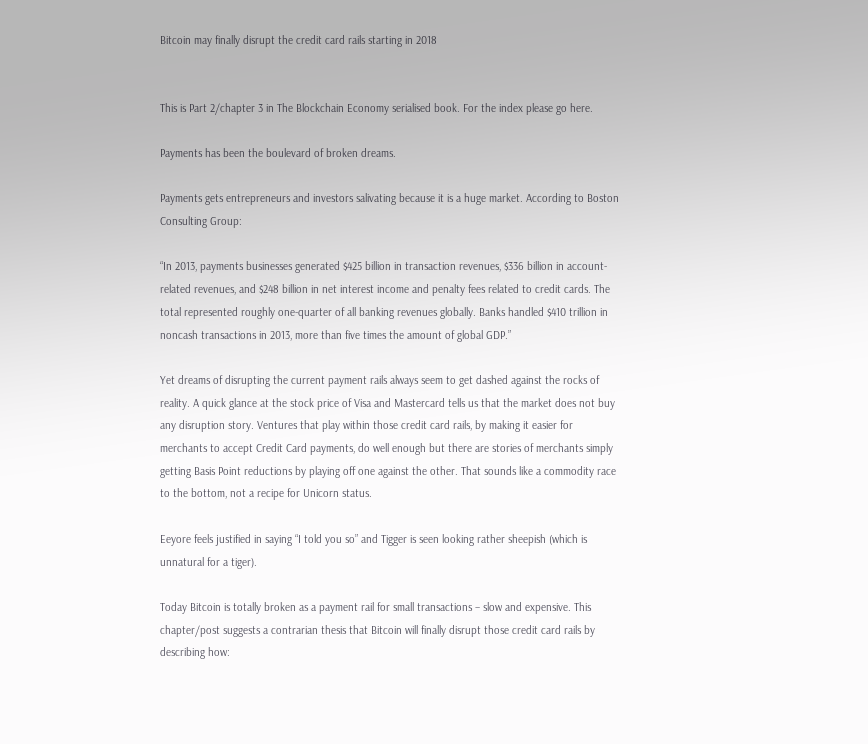Bitcoin may finally disrupt the credit card rails starting in 2018


This is Part 2/chapter 3 in The Blockchain Economy serialised book. For the index please go here.

Payments has been the boulevard of broken dreams.

Payments gets entrepreneurs and investors salivating because it is a huge market. According to Boston Consulting Group:

“In 2013, payments businesses generated $425 billion in transaction revenues, $336 billion in account-related revenues, and $248 billion in net interest income and penalty fees related to credit cards. The total represented roughly one-quarter of all banking revenues globally. Banks handled $410 trillion in noncash transactions in 2013, more than five times the amount of global GDP.”

Yet dreams of disrupting the current payment rails always seem to get dashed against the rocks of reality. A quick glance at the stock price of Visa and Mastercard tells us that the market does not buy any disruption story. Ventures that play within those credit card rails, by making it easier for merchants to accept Credit Card payments, do well enough but there are stories of merchants simply getting Basis Point reductions by playing off one against the other. That sounds like a commodity race to the bottom, not a recipe for Unicorn status.

Eeyore feels justified in saying “I told you so” and Tigger is seen looking rather sheepish (which is unnatural for a tiger).

Today Bitcoin is totally broken as a payment rail for small transactions – slow and expensive. This chapter/post suggests a contrarian thesis that Bitcoin will finally disrupt those credit card rails by describing how: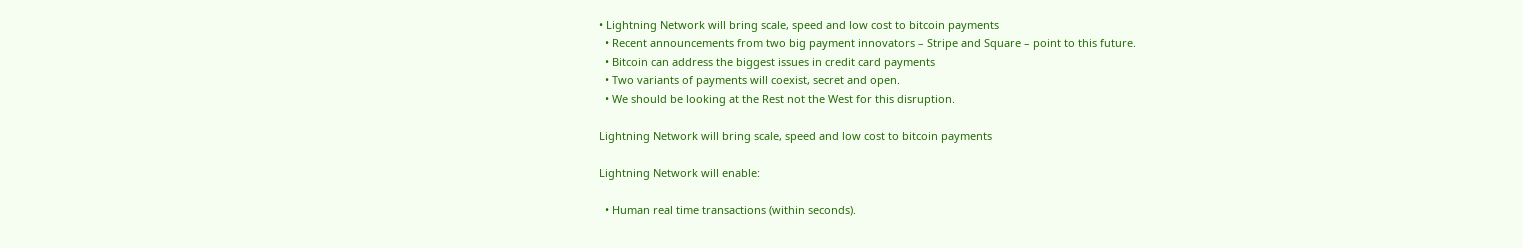• Lightning Network will bring scale, speed and low cost to bitcoin payments
  • Recent announcements from two big payment innovators – Stripe and Square – point to this future.
  • Bitcoin can address the biggest issues in credit card payments
  • Two variants of payments will coexist, secret and open.
  • We should be looking at the Rest not the West for this disruption.

Lightning Network will bring scale, speed and low cost to bitcoin payments

Lightning Network will enable:

  • Human real time transactions (within seconds).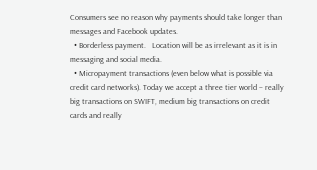Consumers see no reason why payments should take longer than messages and Facebook updates.
  • Borderless payment.   Location will be as irrelevant as it is in messaging and social media.
  • Micropayment transactions (even below what is possible via credit card networks). Today we accept a three tier world – really big transactions on SWIFT, medium big transactions on credit cards and really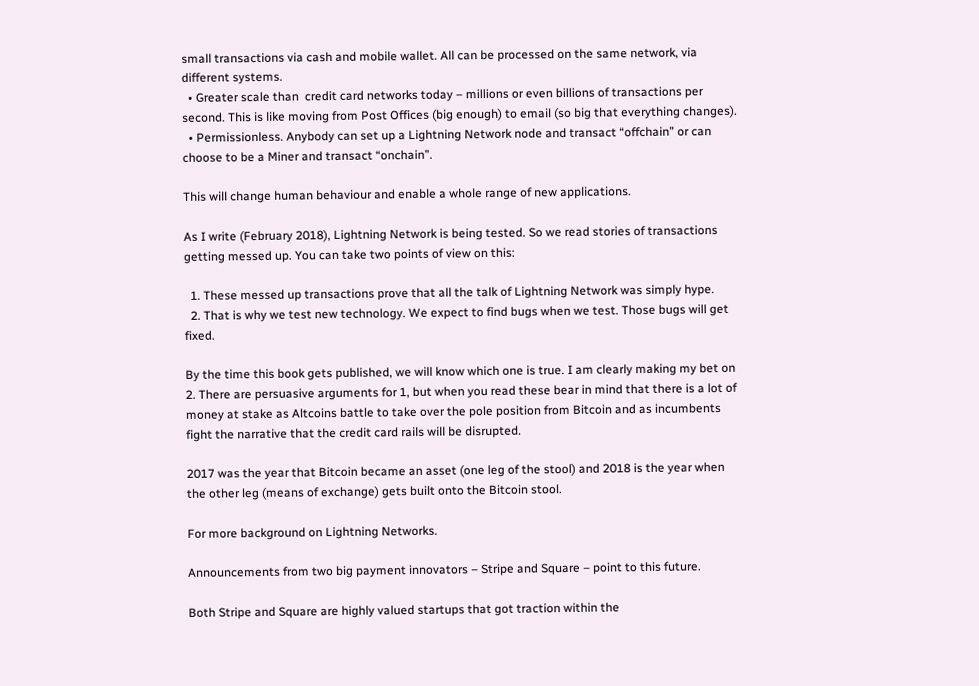small transactions via cash and mobile wallet. All can be processed on the same network, via different systems.
  • Greater scale than  credit card networks today – millions or even billions of transactions per second. This is like moving from Post Offices (big enough) to email (so big that everything changes).
  • Permissionless. Anybody can set up a Lightning Network node and transact “offchain” or can choose to be a Miner and transact “onchain”.

This will change human behaviour and enable a whole range of new applications.

As I write (February 2018), Lightning Network is being tested. So we read stories of transactions getting messed up. You can take two points of view on this:

  1. These messed up transactions prove that all the talk of Lightning Network was simply hype.
  2. That is why we test new technology. We expect to find bugs when we test. Those bugs will get fixed.

By the time this book gets published, we will know which one is true. I am clearly making my bet on 2. There are persuasive arguments for 1, but when you read these bear in mind that there is a lot of money at stake as Altcoins battle to take over the pole position from Bitcoin and as incumbents fight the narrative that the credit card rails will be disrupted.

2017 was the year that Bitcoin became an asset (one leg of the stool) and 2018 is the year when the other leg (means of exchange) gets built onto the Bitcoin stool.

For more background on Lightning Networks.

Announcements from two big payment innovators – Stripe and Square – point to this future.

Both Stripe and Square are highly valued startups that got traction within the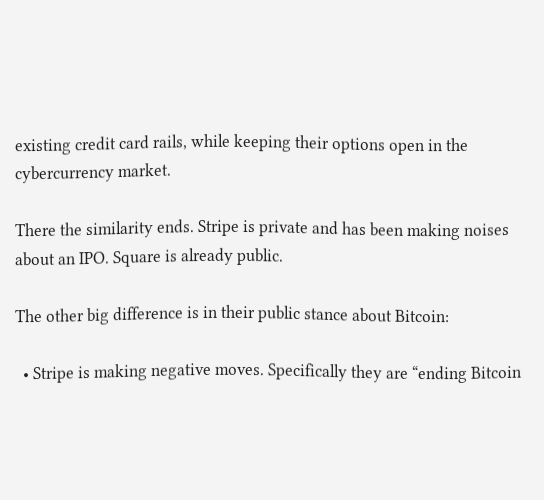existing credit card rails, while keeping their options open in the cybercurrency market.

There the similarity ends. Stripe is private and has been making noises about an IPO. Square is already public.

The other big difference is in their public stance about Bitcoin:

  • Stripe is making negative moves. Specifically they are “ending Bitcoin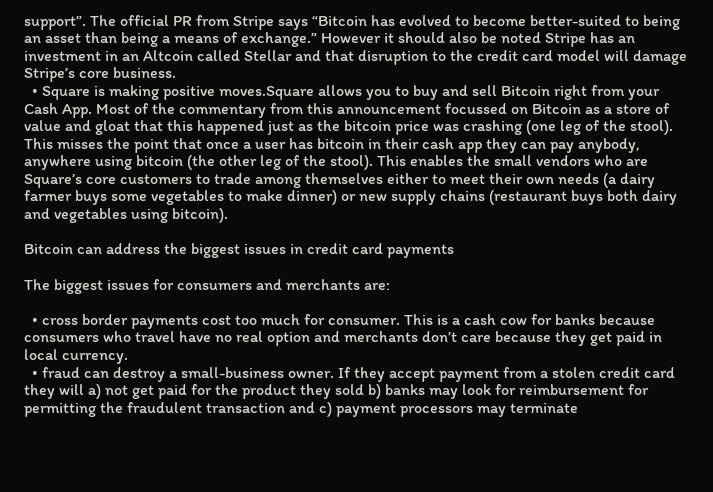support”. The official PR from Stripe says “Bitcoin has evolved to become better-suited to being an asset than being a means of exchange.” However it should also be noted Stripe has an investment in an Altcoin called Stellar and that disruption to the credit card model will damage Stripe’s core business.
  • Square is making positive moves.Square allows you to buy and sell Bitcoin right from your Cash App. Most of the commentary from this announcement focussed on Bitcoin as a store of value and gloat that this happened just as the bitcoin price was crashing (one leg of the stool). This misses the point that once a user has bitcoin in their cash app they can pay anybody, anywhere using bitcoin (the other leg of the stool). This enables the small vendors who are Square’s core customers to trade among themselves either to meet their own needs (a dairy farmer buys some vegetables to make dinner) or new supply chains (restaurant buys both dairy and vegetables using bitcoin).

Bitcoin can address the biggest issues in credit card payments

The biggest issues for consumers and merchants are:

  • cross border payments cost too much for consumer. This is a cash cow for banks because consumers who travel have no real option and merchants don’t care because they get paid in local currency.
  • fraud can destroy a small-business owner. If they accept payment from a stolen credit card they will a) not get paid for the product they sold b) banks may look for reimbursement for permitting the fraudulent transaction and c) payment processors may terminate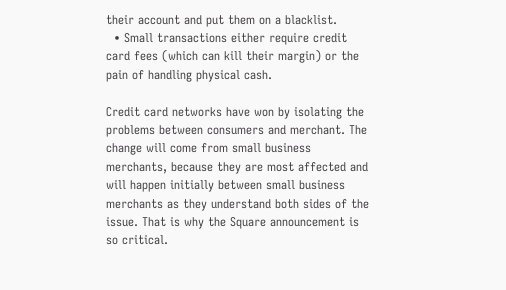their account and put them on a blacklist.
  • Small transactions either require credit card fees (which can kill their margin) or the pain of handling physical cash.

Credit card networks have won by isolating the problems between consumers and merchant. The change will come from small business merchants, because they are most affected and will happen initially between small business merchants as they understand both sides of the issue. That is why the Square announcement is so critical.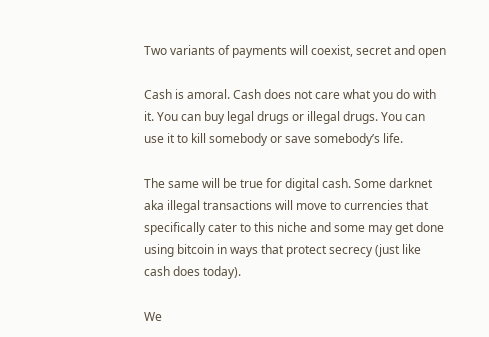Two variants of payments will coexist, secret and open

Cash is amoral. Cash does not care what you do with it. You can buy legal drugs or illegal drugs. You can use it to kill somebody or save somebody’s life.

The same will be true for digital cash. Some darknet aka illegal transactions will move to currencies that specifically cater to this niche and some may get done using bitcoin in ways that protect secrecy (just like cash does today).

We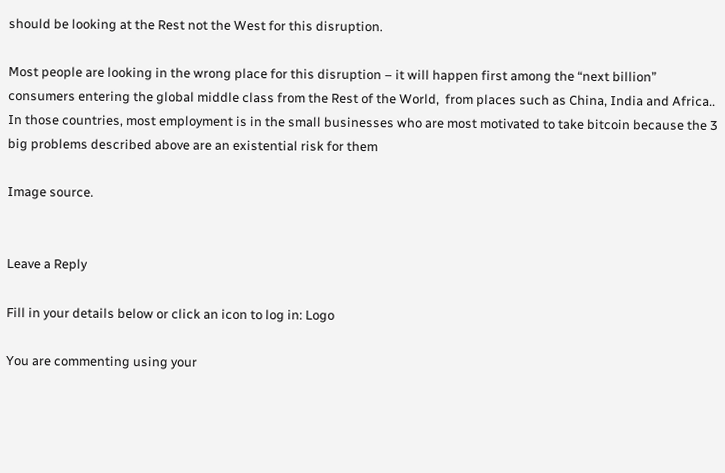should be looking at the Rest not the West for this disruption.

Most people are looking in the wrong place for this disruption – it will happen first among the “next billion” consumers entering the global middle class from the Rest of the World,  from places such as China, India and Africa.. In those countries, most employment is in the small businesses who are most motivated to take bitcoin because the 3 big problems described above are an existential risk for them

Image source.


Leave a Reply

Fill in your details below or click an icon to log in: Logo

You are commenting using your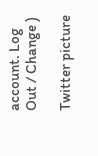account. Log Out / Change )

Twitter picture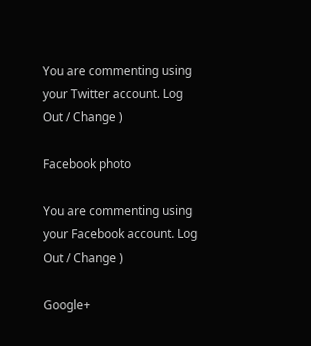You are commenting using your Twitter account. Log Out / Change )

Facebook photo

You are commenting using your Facebook account. Log Out / Change )

Google+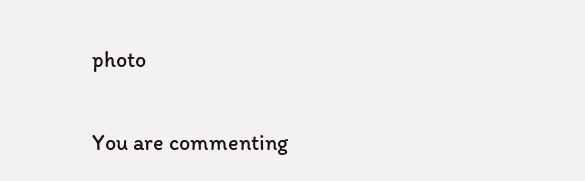photo

You are commenting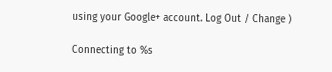using your Google+ account. Log Out / Change )

Connecting to %s